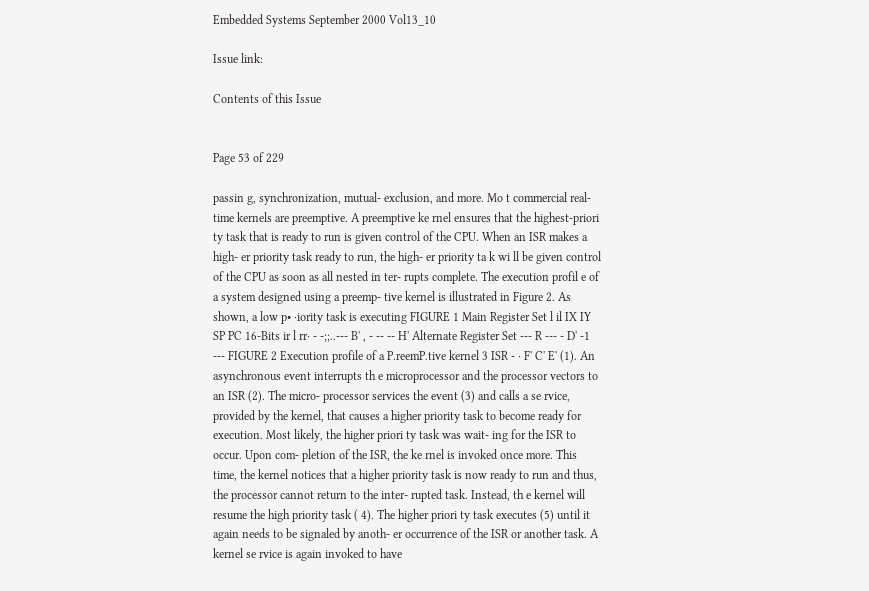Embedded Systems September 2000 Vol13_10

Issue link:

Contents of this Issue


Page 53 of 229

passin g, synchronization, mutual- exclusion, and more. Mo t commercial real-time kernels are preemptive. A preemptive ke rnel ensures that the highest-priori ty task that is ready to run is given control of the CPU. When an ISR makes a high- er priority task ready to run, the high- er priority ta k wi ll be given control of the CPU as soon as all nested in ter- rupts complete. The execution profil e of a system designed using a preemp- tive kernel is illustrated in Figure 2. As shown, a low p• ·iority task is executing FIGURE 1 Main Register Set l il IX IY SP PC 16-Bits ir l rr· - -;;..--- B' , - -- -- H' Alternate Register Set --- R --- - D' -1 --- FIGURE 2 Execution profile of a P.reemP.tive kernel 3 ISR - · F' C' E' (1). An asynchronous event interrupts th e microprocessor and the processor vectors to an ISR (2). The micro- processor services the event (3) and calls a se rvice, provided by the kernel, that causes a higher priority task to become ready for execution. Most likely, the higher priori ty task was wait- ing for the ISR to occur. Upon com- pletion of the ISR, the ke rnel is invoked once more. This time, the kernel notices that a higher priority task is now ready to run and thus, the processor cannot return to the inter- rupted task. Instead, th e kernel will resume the high priority task ( 4). The higher priori ty task executes (5) until it again needs to be signaled by anoth- er occurrence of the ISR or another task. A kernel se rvice is again invoked to have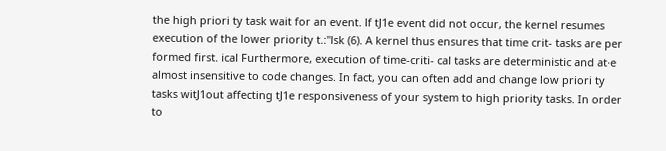the high priori ty task wait for an event. lf tJ1e event did not occur, the kernel resumes execution of the lower priority t.:"lsk (6). A kernel thus ensures that time crit- tasks are per formed first. ical Furthermore, execution of time-criti- cal tasks are deterministic and at·e almost insensitive to code changes. In fact, you can often add and change low priori ty tasks witJ1out affecting tJ1e responsiveness of your system to high priority tasks. In order to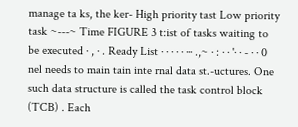manage ta ks, the ker- High priority tast Low priority task ~---~ Time FIGURE 3 t:ist of tasks waiting to be executed · , · . Ready List · · · · · ··· .,~ · : · · '· · - · · 0 nel needs to main tain inte rnal data st.-uctures. One such data structure is called the task control block (TCB) . Each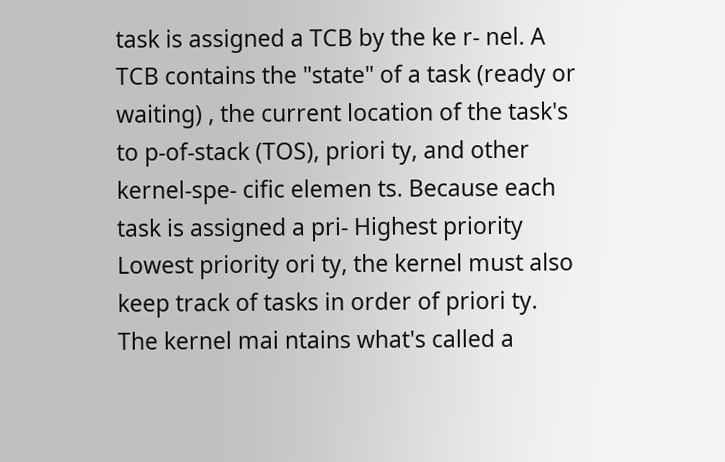task is assigned a TCB by the ke r- nel. A TCB contains the "state" of a task (ready or waiting) , the current location of the task's to p-of-stack (TOS), priori ty, and other kernel-spe- cific elemen ts. Because each task is assigned a pri- Highest priority Lowest priority ori ty, the kernel must also keep track of tasks in order of priori ty. The kernel mai ntains what's called a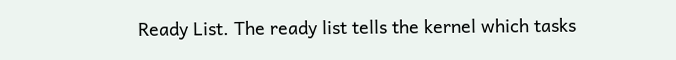Ready List. The ready list tells the kernel which tasks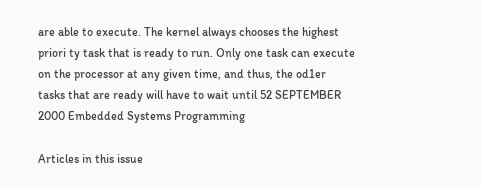are able to execute. The kernel always chooses the highest priori ty task that is ready to run. Only one task can execute on the processor at any given time, and thus, the od1er tasks that are ready will have to wait until 52 SEPTEMBER 2000 Embedded Systems Programming

Articles in this issue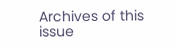Archives of this issue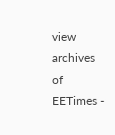view archives of EETimes -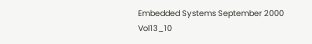Embedded Systems September 2000 Vol13_10